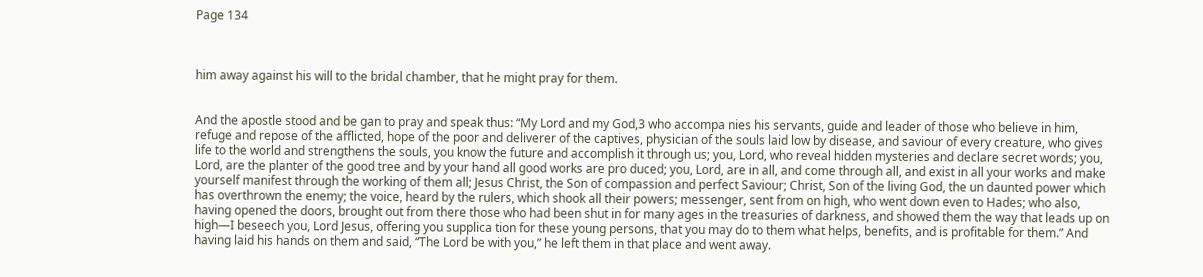Page 134



him away against his will to the bridal chamber, that he might pray for them.


And the apostle stood and be gan to pray and speak thus: “My Lord and my God,3 who accompa nies his servants, guide and leader of those who believe in him, refuge and repose of the afflicted, hope of the poor and deliverer of the captives, physician of the souls laid low by disease, and saviour of every creature, who gives life to the world and strengthens the souls, you know the future and accomplish it through us; you, Lord, who reveal hidden mysteries and declare secret words; you, Lord, are the planter of the good tree and by your hand all good works are pro duced; you, Lord, are in all, and come through all, and exist in all your works and make yourself manifest through the working of them all; Jesus Christ, the Son of compassion and perfect Saviour; Christ, Son of the living God, the un daunted power which has overthrown the enemy; the voice, heard by the rulers, which shook all their powers; messenger, sent from on high, who went down even to Hades; who also, having opened the doors, brought out from there those who had been shut in for many ages in the treasuries of darkness, and showed them the way that leads up on high—I beseech you, Lord Jesus, offering you supplica tion for these young persons, that you may do to them what helps, benefits, and is profitable for them.” And having laid his hands on them and said, “The Lord be with you,” he left them in that place and went away.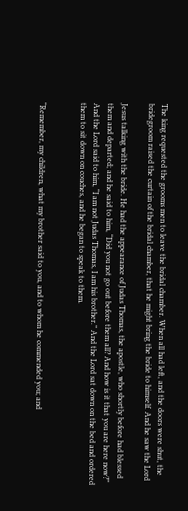The king requested the grooms men to leave the bridal chamber. When all had left, and the doors were shut, the bridegroom raised the curtain of the bridal chamber, that he might bring the bride to himself. And he saw the Lord

Jesus talking with the bride. He had the appearance of Judas Thomas, the apostle, who shortly before had blessed them and departed; and he said to him, “Did you not go out before them all? And how is it that you are here now?” And the Lord said to him, “I am not Judas Thomas, I am his brother.” And the Lord sat down on the bed and ordered them to sit down on couches, and he began to speak to them.


“Remember, my children, what my brother said to you, and to whom he commended you; and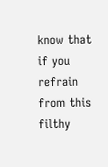know that if you refrain from this filthy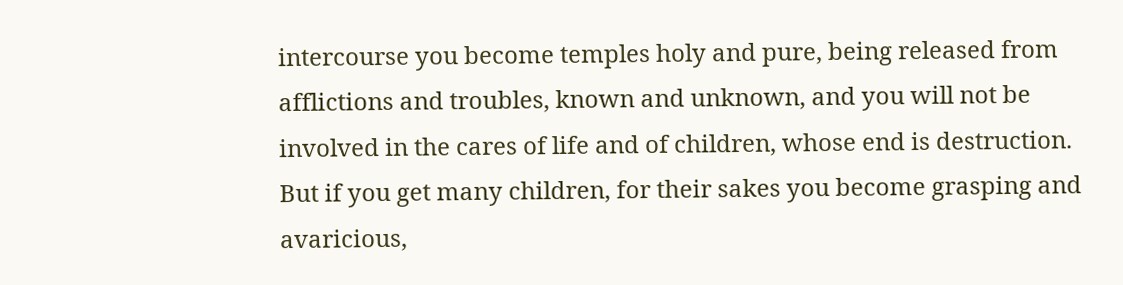intercourse you become temples holy and pure, being released from afflictions and troubles, known and unknown, and you will not be involved in the cares of life and of children, whose end is destruction. But if you get many children, for their sakes you become grasping and avaricious,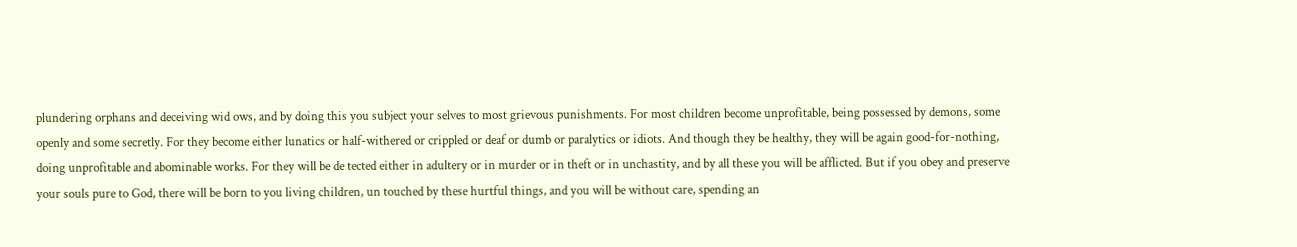plundering orphans and deceiving wid ows, and by doing this you subject your selves to most grievous punishments. For most children become unprofitable, being possessed by demons, some openly and some secretly. For they become either lunatics or half-withered or crippled or deaf or dumb or paralytics or idiots. And though they be healthy, they will be again good-for-nothing, doing unprofitable and abominable works. For they will be de tected either in adultery or in murder or in theft or in unchastity, and by all these you will be afflicted. But if you obey and preserve your souls pure to God, there will be born to you living children, un touched by these hurtful things, and you will be without care, spending an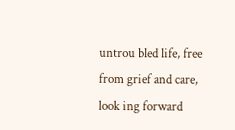untrou bled life, free from grief and care, look ing forward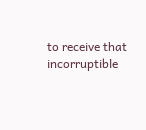to receive that incorruptible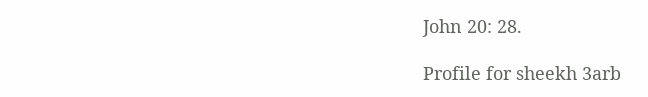John 20: 28.

Profile for sheekh 3arb